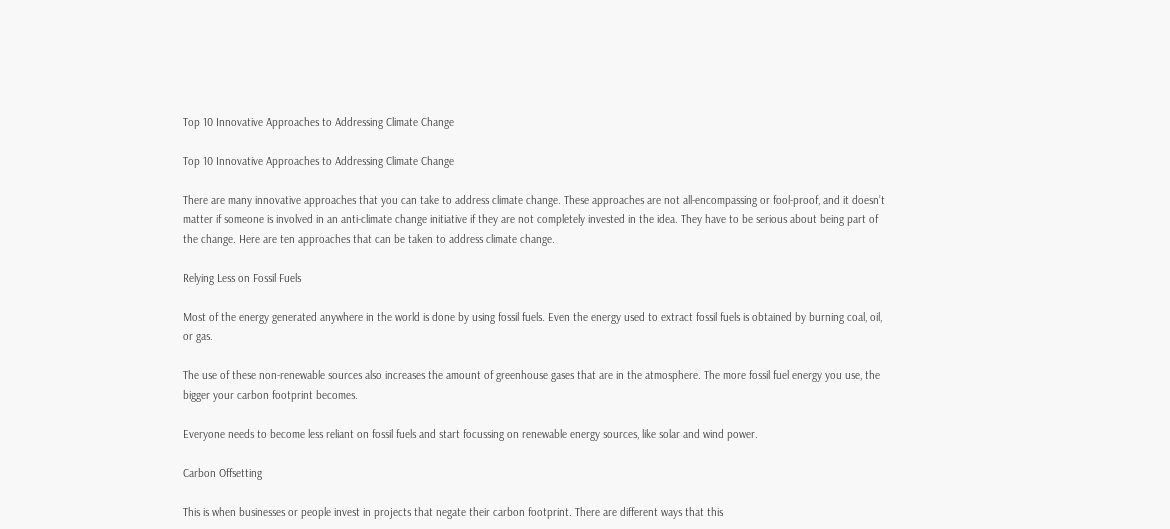Top 10 Innovative Approaches to Addressing Climate Change

Top 10 Innovative Approaches to Addressing Climate Change

There are many innovative approaches that you can take to address climate change. These approaches are not all-encompassing or fool-proof, and it doesn’t matter if someone is involved in an anti-climate change initiative if they are not completely invested in the idea. They have to be serious about being part of the change. Here are ten approaches that can be taken to address climate change.

Relying Less on Fossil Fuels

Most of the energy generated anywhere in the world is done by using fossil fuels. Even the energy used to extract fossil fuels is obtained by burning coal, oil, or gas.

The use of these non-renewable sources also increases the amount of greenhouse gases that are in the atmosphere. The more fossil fuel energy you use, the bigger your carbon footprint becomes.

Everyone needs to become less reliant on fossil fuels and start focussing on renewable energy sources, like solar and wind power.

Carbon Offsetting

This is when businesses or people invest in projects that negate their carbon footprint. There are different ways that this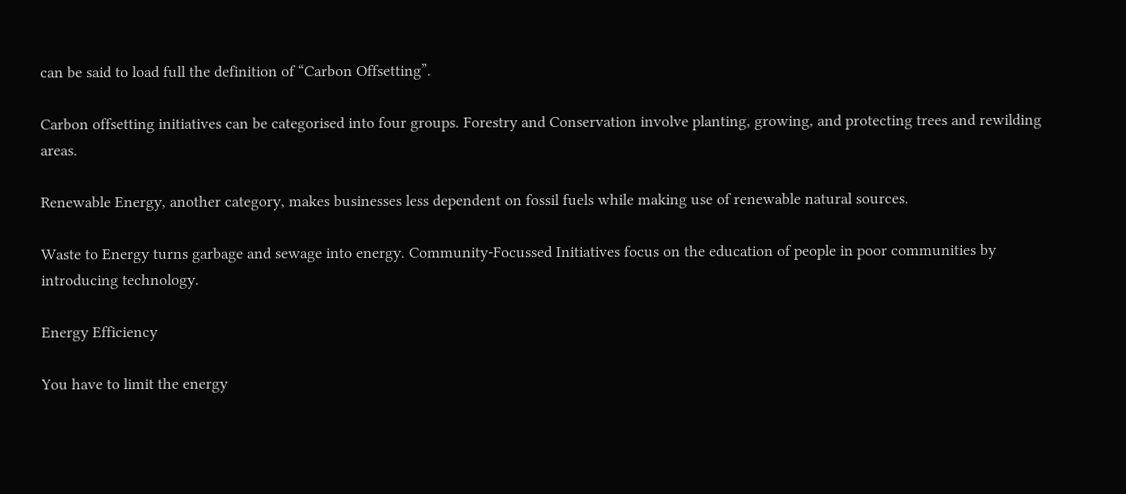can be said to load full the definition of “Carbon Offsetting”.

Carbon offsetting initiatives can be categorised into four groups. Forestry and Conservation involve planting, growing, and protecting trees and rewilding areas.

Renewable Energy, another category, makes businesses less dependent on fossil fuels while making use of renewable natural sources.

Waste to Energy turns garbage and sewage into energy. Community-Focussed Initiatives focus on the education of people in poor communities by introducing technology.

Energy Efficiency

You have to limit the energy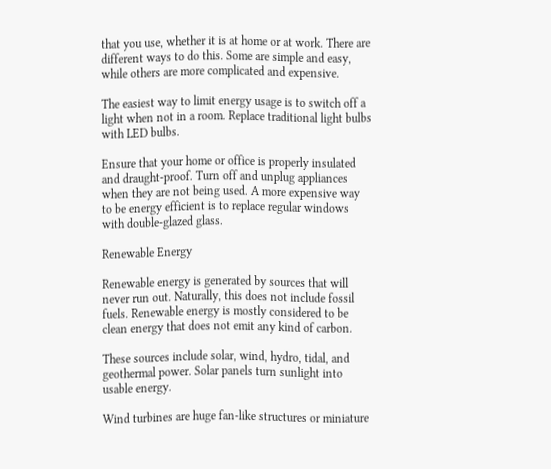that you use, whether it is at home or at work. There are different ways to do this. Some are simple and easy, while others are more complicated and expensive.

The easiest way to limit energy usage is to switch off a light when not in a room. Replace traditional light bulbs with LED bulbs.

Ensure that your home or office is properly insulated and draught-proof. Turn off and unplug appliances when they are not being used. A more expensive way to be energy efficient is to replace regular windows with double-glazed glass.

Renewable Energy

Renewable energy is generated by sources that will never run out. Naturally, this does not include fossil fuels. Renewable energy is mostly considered to be clean energy that does not emit any kind of carbon.

These sources include solar, wind, hydro, tidal, and geothermal power. Solar panels turn sunlight into usable energy.

Wind turbines are huge fan-like structures or miniature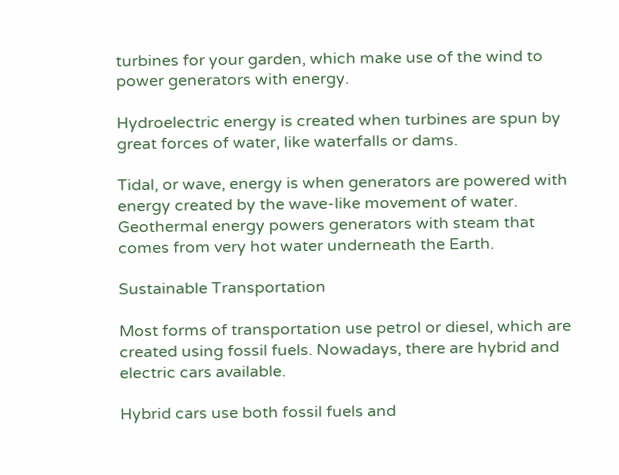turbines for your garden, which make use of the wind to power generators with energy.

Hydroelectric energy is created when turbines are spun by great forces of water, like waterfalls or dams.

Tidal, or wave, energy is when generators are powered with energy created by the wave-like movement of water. Geothermal energy powers generators with steam that comes from very hot water underneath the Earth.

Sustainable Transportation

Most forms of transportation use petrol or diesel, which are created using fossil fuels. Nowadays, there are hybrid and electric cars available.

Hybrid cars use both fossil fuels and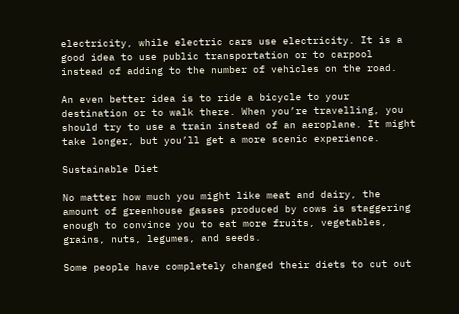electricity, while electric cars use electricity. It is a good idea to use public transportation or to carpool instead of adding to the number of vehicles on the road.

An even better idea is to ride a bicycle to your destination or to walk there. When you’re travelling, you should try to use a train instead of an aeroplane. It might take longer, but you’ll get a more scenic experience.

Sustainable Diet

No matter how much you might like meat and dairy, the amount of greenhouse gasses produced by cows is staggering enough to convince you to eat more fruits, vegetables, grains, nuts, legumes, and seeds.

Some people have completely changed their diets to cut out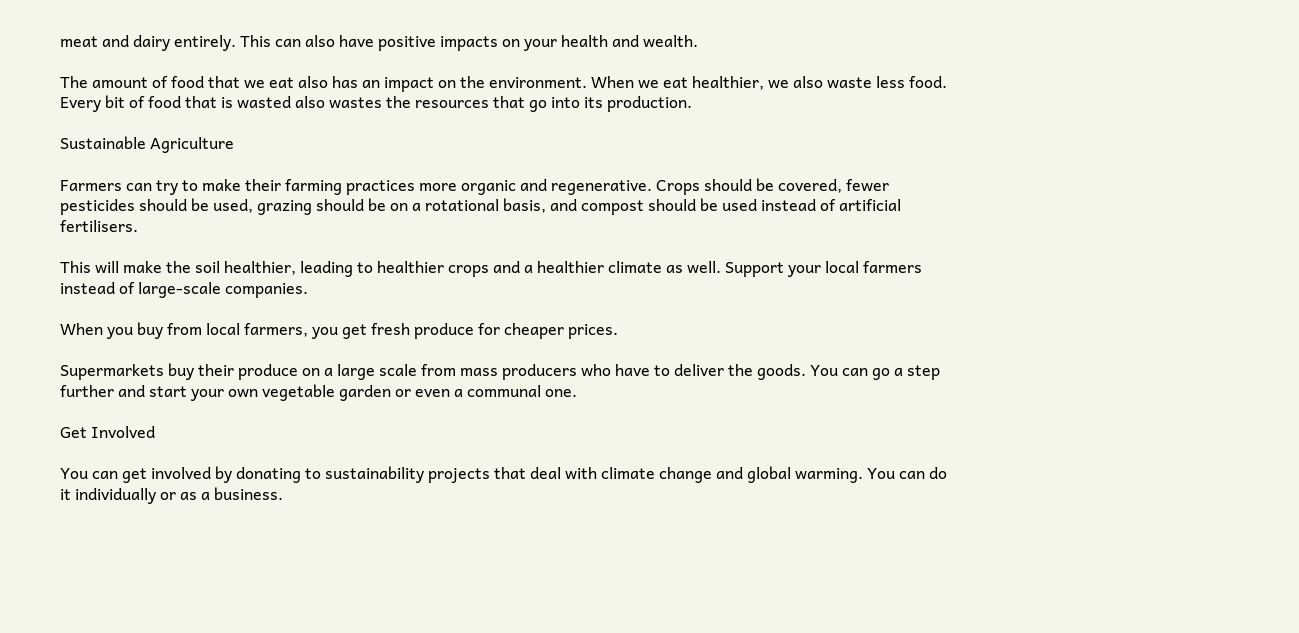meat and dairy entirely. This can also have positive impacts on your health and wealth.

The amount of food that we eat also has an impact on the environment. When we eat healthier, we also waste less food. Every bit of food that is wasted also wastes the resources that go into its production.

Sustainable Agriculture

Farmers can try to make their farming practices more organic and regenerative. Crops should be covered, fewer pesticides should be used, grazing should be on a rotational basis, and compost should be used instead of artificial fertilisers.

This will make the soil healthier, leading to healthier crops and a healthier climate as well. Support your local farmers instead of large-scale companies.

When you buy from local farmers, you get fresh produce for cheaper prices.

Supermarkets buy their produce on a large scale from mass producers who have to deliver the goods. You can go a step further and start your own vegetable garden or even a communal one.

Get Involved

You can get involved by donating to sustainability projects that deal with climate change and global warming. You can do it individually or as a business.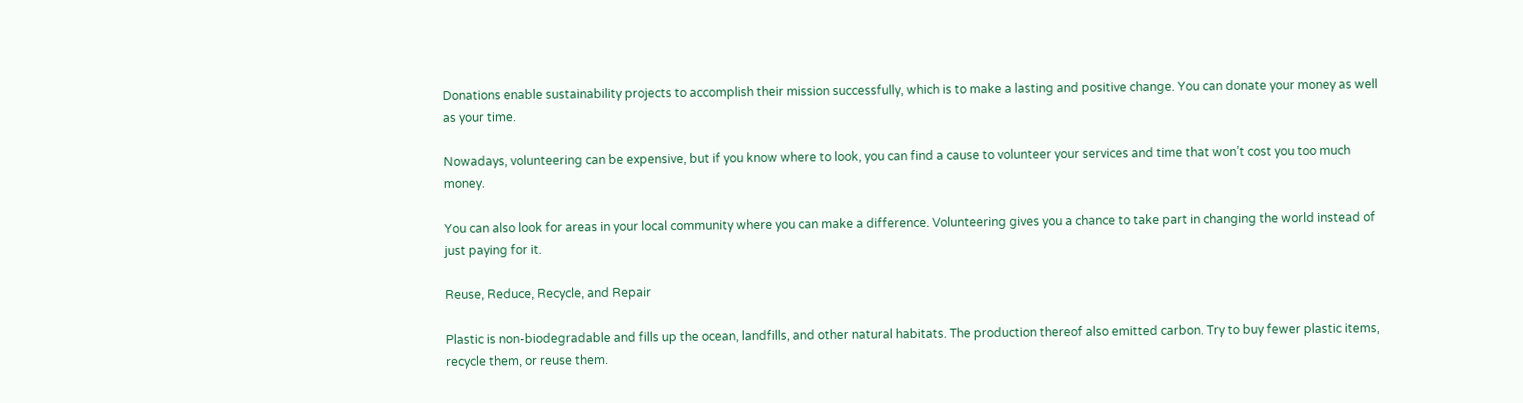Donations enable sustainability projects to accomplish their mission successfully, which is to make a lasting and positive change. You can donate your money as well as your time.

Nowadays, volunteering can be expensive, but if you know where to look, you can find a cause to volunteer your services and time that won’t cost you too much money.

You can also look for areas in your local community where you can make a difference. Volunteering gives you a chance to take part in changing the world instead of just paying for it.

Reuse, Reduce, Recycle, and Repair

Plastic is non-biodegradable and fills up the ocean, landfills, and other natural habitats. The production thereof also emitted carbon. Try to buy fewer plastic items, recycle them, or reuse them.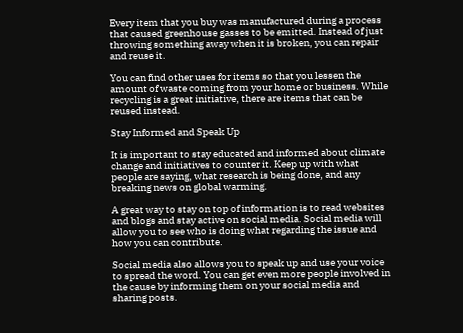Every item that you buy was manufactured during a process that caused greenhouse gasses to be emitted. Instead of just throwing something away when it is broken, you can repair and reuse it.

You can find other uses for items so that you lessen the amount of waste coming from your home or business. While recycling is a great initiative, there are items that can be reused instead.

Stay Informed and Speak Up

It is important to stay educated and informed about climate change and initiatives to counter it. Keep up with what people are saying, what research is being done, and any breaking news on global warming.

A great way to stay on top of information is to read websites and blogs and stay active on social media. Social media will allow you to see who is doing what regarding the issue and how you can contribute.

Social media also allows you to speak up and use your voice to spread the word. You can get even more people involved in the cause by informing them on your social media and sharing posts.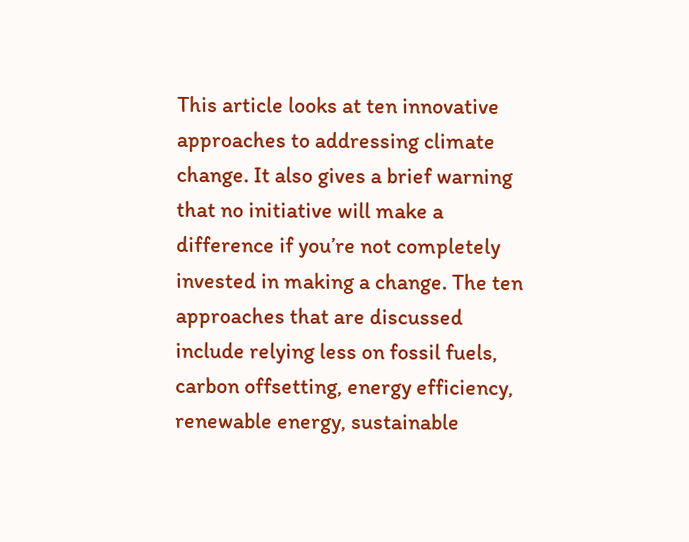This article looks at ten innovative approaches to addressing climate change. It also gives a brief warning that no initiative will make a difference if you’re not completely invested in making a change. The ten approaches that are discussed include relying less on fossil fuels, carbon offsetting, energy efficiency, renewable energy, sustainable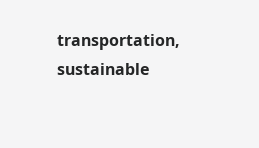transportation, sustainable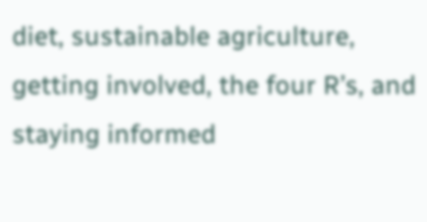diet, sustainable agriculture, getting involved, the four R’s, and staying informed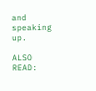and speaking up.

ALSO READ: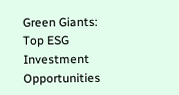Green Giants: Top ESG Investment Opportunities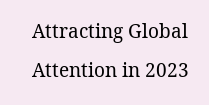Attracting Global Attention in 2023